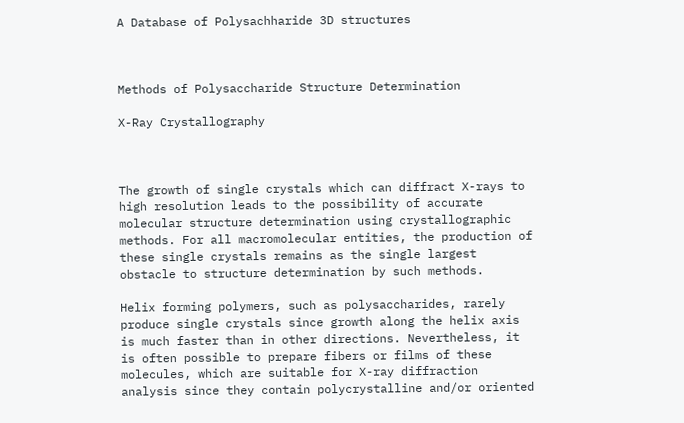A Database of Polysachharide 3D structures



Methods of Polysaccharide Structure Determination

X-Ray Crystallography



The growth of single crystals which can diffract X-rays to high resolution leads to the possibility of accurate molecular structure determination using crystallographic methods. For all macromolecular entities, the production of these single crystals remains as the single largest obstacle to structure determination by such methods.

Helix forming polymers, such as polysaccharides, rarely produce single crystals since growth along the helix axis is much faster than in other directions. Nevertheless, it is often possible to prepare fibers or films of these molecules, which are suitable for X-ray diffraction analysis since they contain polycrystalline and/or oriented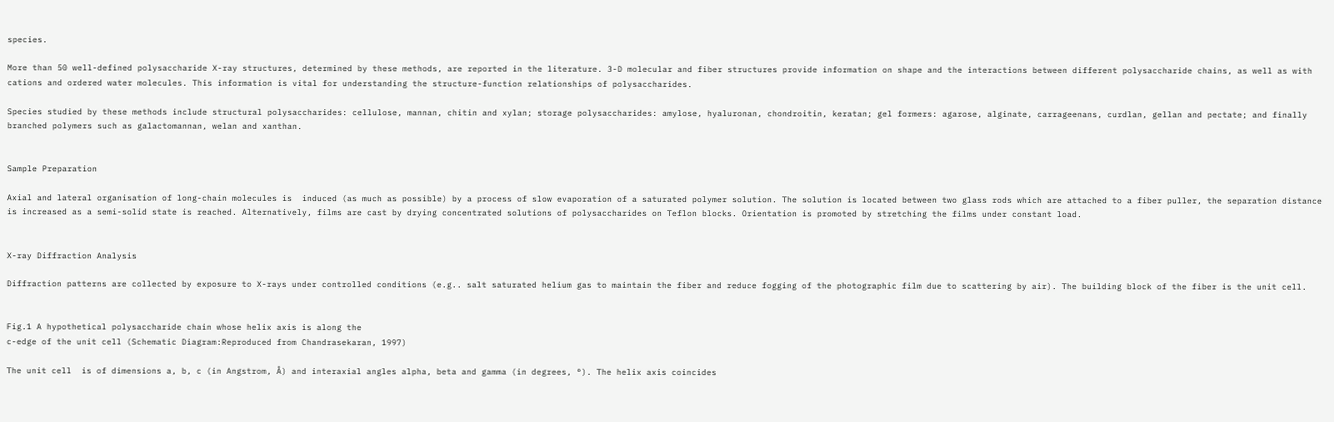species.

More than 50 well-defined polysaccharide X-ray structures, determined by these methods, are reported in the literature. 3-D molecular and fiber structures provide information on shape and the interactions between different polysaccharide chains, as well as with cations and ordered water molecules. This information is vital for understanding the structure-function relationships of polysaccharides.

Species studied by these methods include structural polysaccharides: cellulose, mannan, chitin and xylan; storage polysaccharides: amylose, hyaluronan, chondroitin, keratan; gel formers: agarose, alginate, carrageenans, curdlan, gellan and pectate; and finally branched polymers such as galactomannan, welan and xanthan.


Sample Preparation

Axial and lateral organisation of long-chain molecules is  induced (as much as possible) by a process of slow evaporation of a saturated polymer solution. The solution is located between two glass rods which are attached to a fiber puller, the separation distance is increased as a semi-solid state is reached. Alternatively, films are cast by drying concentrated solutions of polysaccharides on Teflon blocks. Orientation is promoted by stretching the films under constant load.


X-ray Diffraction Analysis

Diffraction patterns are collected by exposure to X-rays under controlled conditions (e.g.. salt saturated helium gas to maintain the fiber and reduce fogging of the photographic film due to scattering by air). The building block of the fiber is the unit cell.


Fig.1 A hypothetical polysaccharide chain whose helix axis is along the
c-edge of the unit cell (Schematic Diagram:Reproduced from Chandrasekaran, 1997)

The unit cell  is of dimensions a, b, c (in Angstrom, Å) and interaxial angles alpha, beta and gamma (in degrees, °). The helix axis coincides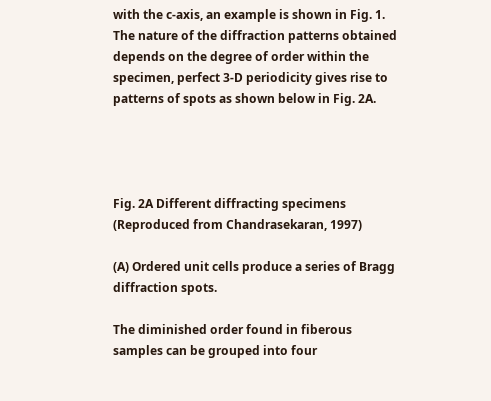with the c-axis, an example is shown in Fig. 1. The nature of the diffraction patterns obtained depends on the degree of order within the specimen, perfect 3-D periodicity gives rise to patterns of spots as shown below in Fig. 2A.




Fig. 2A Different diffracting specimens (Reproduced from Chandrasekaran, 1997)

(A) Ordered unit cells produce a series of Bragg diffraction spots.

The diminished order found in fiberous samples can be grouped into four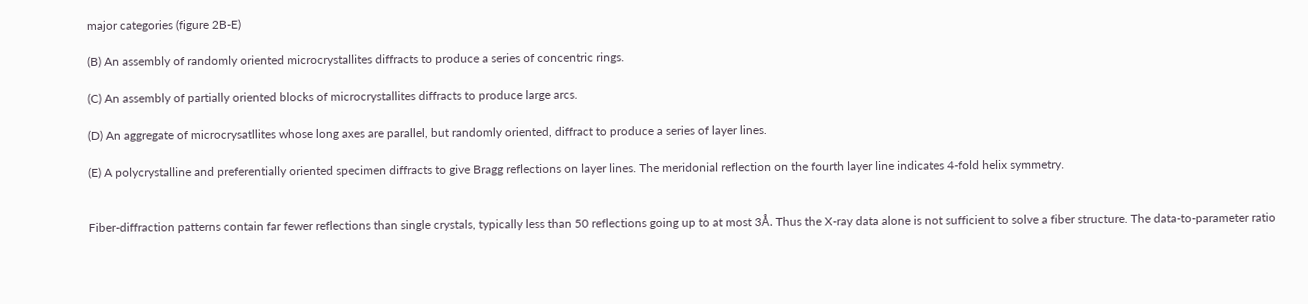major categories (figure 2B-E)

(B) An assembly of randomly oriented microcrystallites diffracts to produce a series of concentric rings.

(C) An assembly of partially oriented blocks of microcrystallites diffracts to produce large arcs.

(D) An aggregate of microcrysatllites whose long axes are parallel, but randomly oriented, diffract to produce a series of layer lines.

(E) A polycrystalline and preferentially oriented specimen diffracts to give Bragg reflections on layer lines. The meridonial reflection on the fourth layer line indicates 4-fold helix symmetry.


Fiber-diffraction patterns contain far fewer reflections than single crystals, typically less than 50 reflections going up to at most 3Å. Thus the X-ray data alone is not sufficient to solve a fiber structure. The data-to-parameter ratio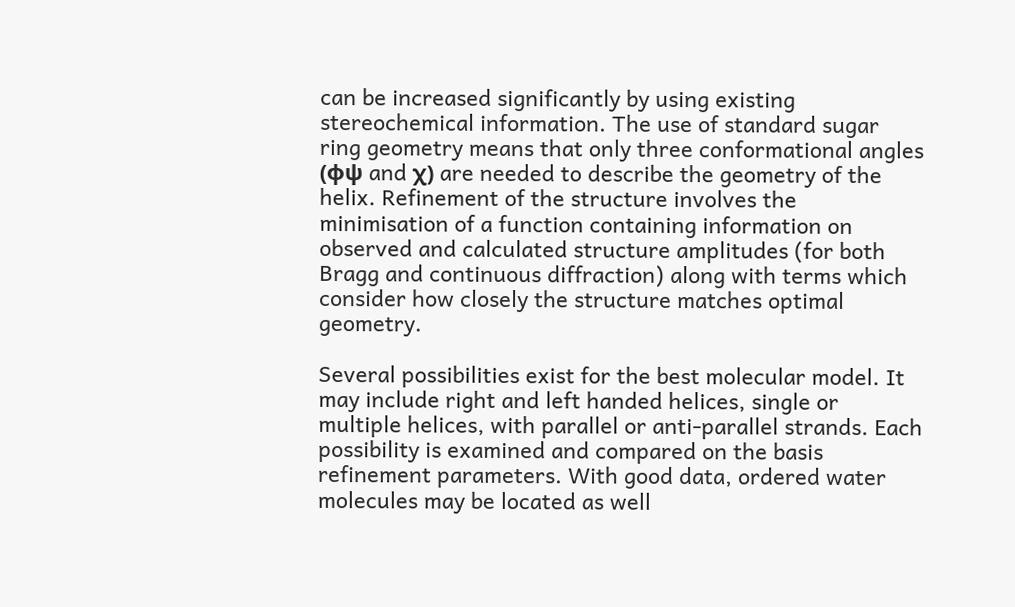can be increased significantly by using existing stereochemical information. The use of standard sugar ring geometry means that only three conformational angles (φψ and χ) are needed to describe the geometry of the helix. Refinement of the structure involves the minimisation of a function containing information on observed and calculated structure amplitudes (for both Bragg and continuous diffraction) along with terms which consider how closely the structure matches optimal geometry.

Several possibilities exist for the best molecular model. It may include right and left handed helices, single or multiple helices, with parallel or anti-parallel strands. Each possibility is examined and compared on the basis refinement parameters. With good data, ordered water molecules may be located as well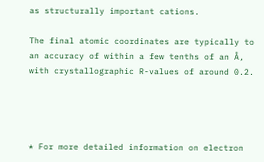as structurally important cations.

The final atomic coordinates are typically to an accuracy of within a few tenths of an Å, with crystallographic R-values of around 0.2.




* For more detailed information on electron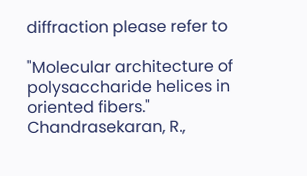diffraction please refer to

"Molecular architecture of polysaccharide helices in oriented fibers."
Chandrasekaran, R.,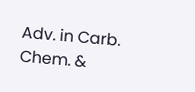Adv. in Carb. Chem. &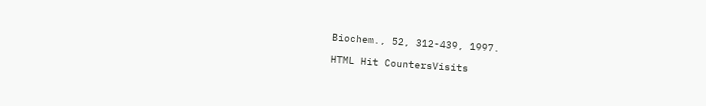Biochem., 52, 312-439, 1997.

HTML Hit CountersVisits